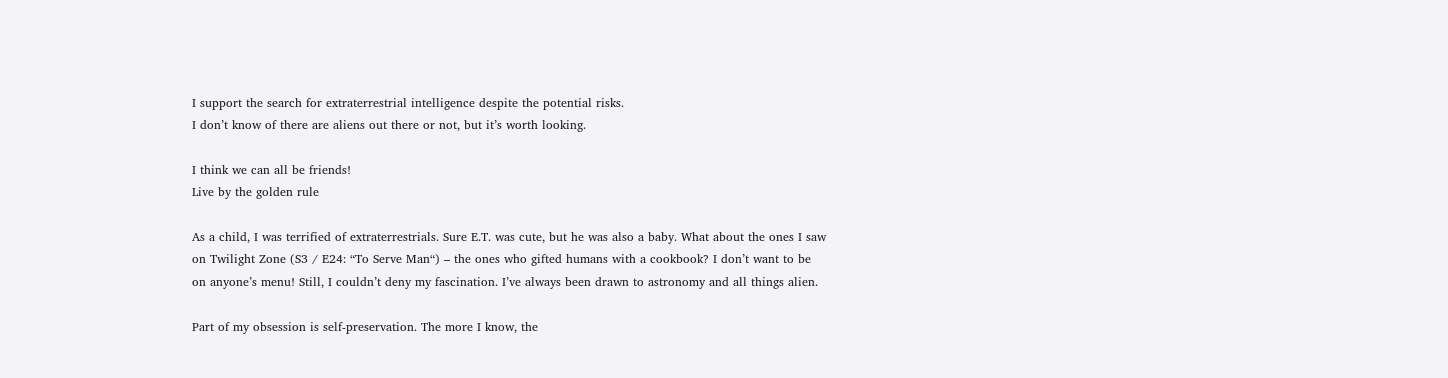I support the search for extraterrestrial intelligence despite the potential risks.
I don’t know of there are aliens out there or not, but it’s worth looking.

I think we can all be friends!
Live by the golden rule

As a child, I was terrified of extraterrestrials. Sure E.T. was cute, but he was also a baby. What about the ones I saw on Twilight Zone (S3 / E24: “To Serve Man“) – the ones who gifted humans with a cookbook? I don’t want to be on anyone’s menu! Still, I couldn’t deny my fascination. I’ve always been drawn to astronomy and all things alien.

Part of my obsession is self-preservation. The more I know, the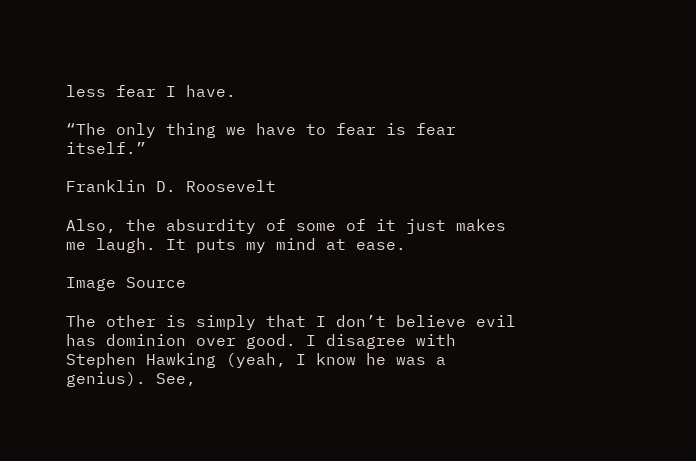less fear I have.

“The only thing we have to fear is fear itself.”

Franklin D. Roosevelt

Also, the absurdity of some of it just makes me laugh. It puts my mind at ease.

Image Source

The other is simply that I don’t believe evil has dominion over good. I disagree with Stephen Hawking (yeah, I know he was a genius). See,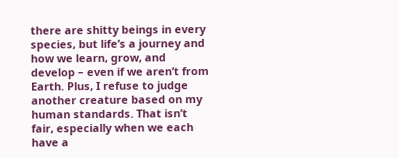there are shitty beings in every species, but life’s a journey and how we learn, grow, and develop – even if we aren’t from Earth. Plus, I refuse to judge another creature based on my human standards. That isn’t fair, especially when we each have a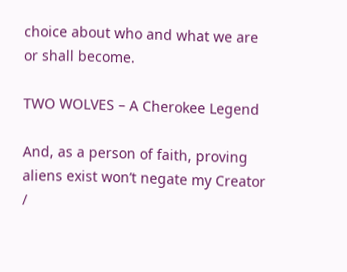choice about who and what we are or shall become.

TWO WOLVES – A Cherokee Legend

And, as a person of faith, proving aliens exist won’t negate my Creator /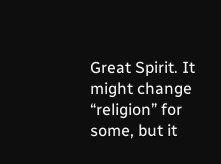Great Spirit. It might change “religion” for some, but it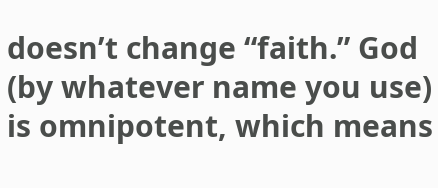doesn’t change “faith.” God (by whatever name you use) is omnipotent, which means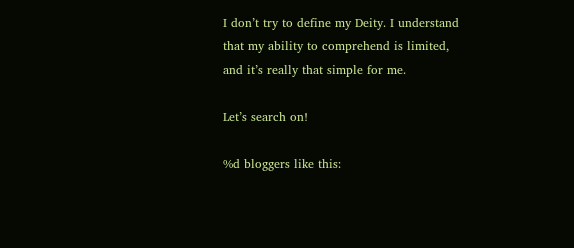I don’t try to define my Deity. I understand that my ability to comprehend is limited, and it’s really that simple for me.

Let’s search on!

%d bloggers like this: